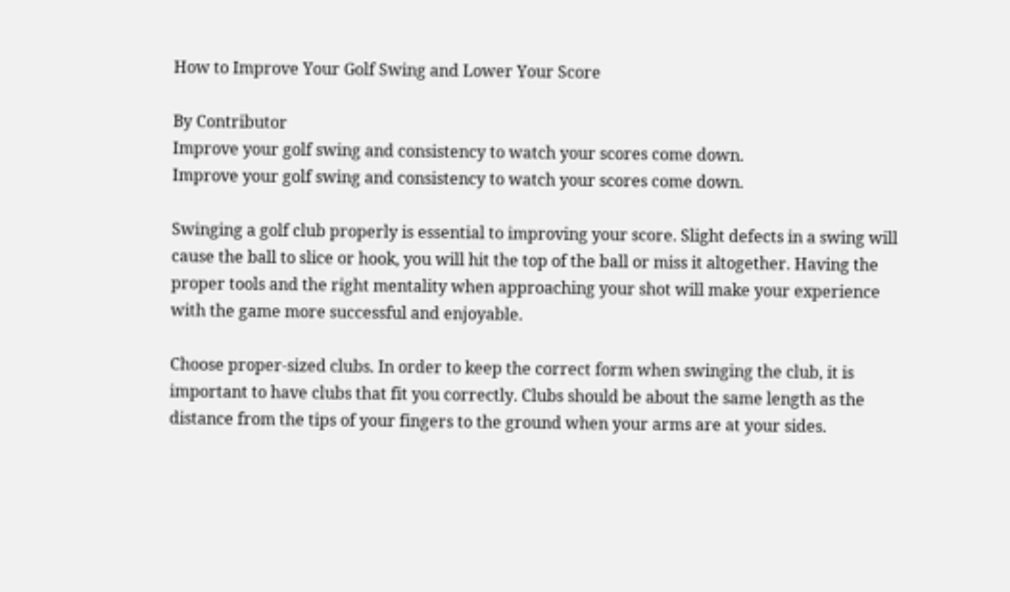How to Improve Your Golf Swing and Lower Your Score

By Contributor
Improve your golf swing and consistency to watch your scores come down.
Improve your golf swing and consistency to watch your scores come down.

Swinging a golf club properly is essential to improving your score. Slight defects in a swing will cause the ball to slice or hook, you will hit the top of the ball or miss it altogether. Having the proper tools and the right mentality when approaching your shot will make your experience with the game more successful and enjoyable.

Choose proper-sized clubs. In order to keep the correct form when swinging the club, it is important to have clubs that fit you correctly. Clubs should be about the same length as the distance from the tips of your fingers to the ground when your arms are at your sides.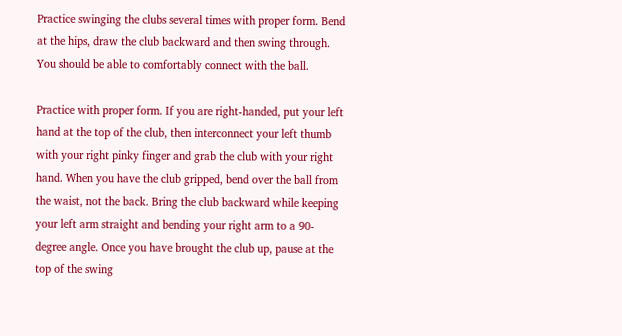Practice swinging the clubs several times with proper form. Bend at the hips, draw the club backward and then swing through. You should be able to comfortably connect with the ball.

Practice with proper form. If you are right-handed, put your left hand at the top of the club, then interconnect your left thumb with your right pinky finger and grab the club with your right hand. When you have the club gripped, bend over the ball from the waist, not the back. Bring the club backward while keeping your left arm straight and bending your right arm to a 90-degree angle. Once you have brought the club up, pause at the top of the swing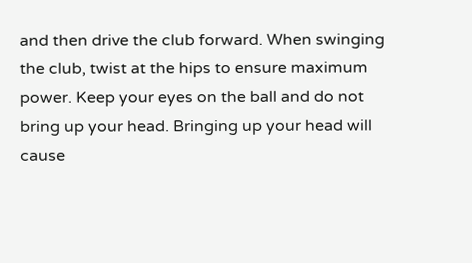and then drive the club forward. When swinging the club, twist at the hips to ensure maximum power. Keep your eyes on the ball and do not bring up your head. Bringing up your head will cause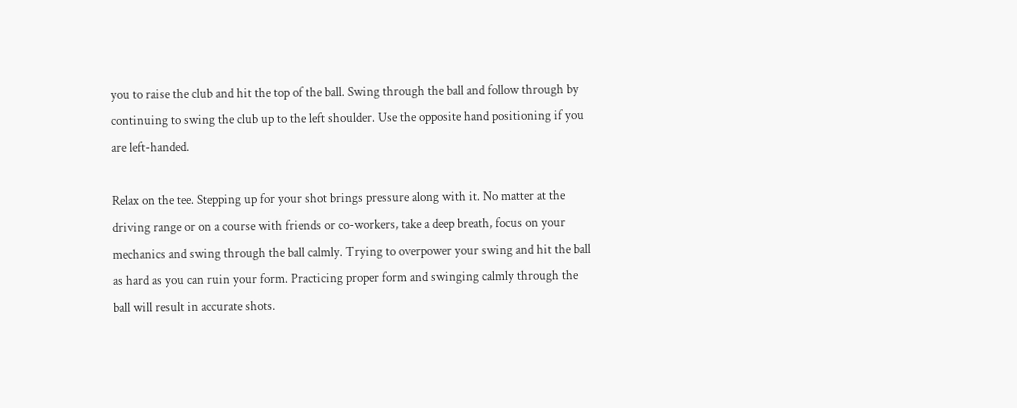you to raise the club and hit the top of the ball. Swing through the ball and follow through by continuing to swing the club up to the left shoulder. Use the opposite hand positioning if you are left-handed.

Relax on the tee. Stepping up for your shot brings pressure along with it. No matter at the driving range or on a course with friends or co-workers, take a deep breath, focus on your mechanics and swing through the ball calmly. Trying to overpower your swing and hit the ball as hard as you can ruin your form. Practicing proper form and swinging calmly through the ball will result in accurate shots.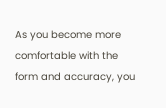As you become more comfortable with the form and accuracy, you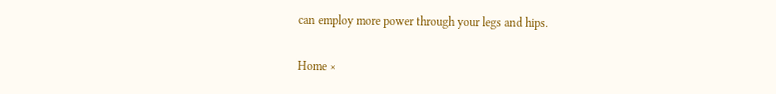can employ more power through your legs and hips.

Home ×